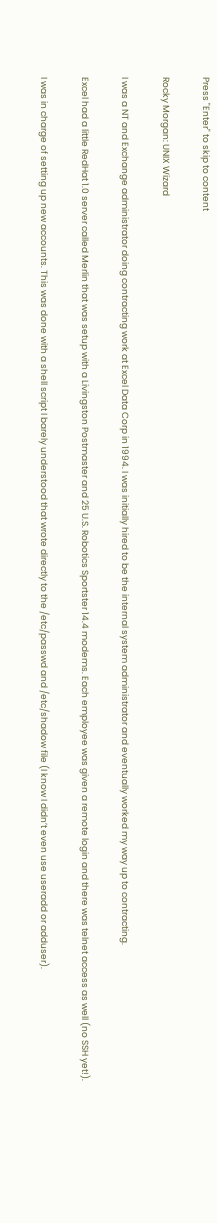Press "Enter" to skip to content

Rocky Morgan: UNIX Wizard

I was a NT and Exchange administrator doing contracting work at Excel Data Corp in 1994. I was initially hired to be the internal system administrator and eventually worked my way up to contracting.

Excel had a little RedHat 1.0 server called Merlin that was setup with a Livingston Postmaster and 25 U.S. Robotics Sportster 14.4 modems. Each employee was given a remote login and there was telnet access as well (no SSH yet!).

I was in charge of setting up new accounts. This was done with a shell script I barely understood that wrote directly to the /etc/passwd and /etc/shadow file (I know I didn’t even use useradd or adduser).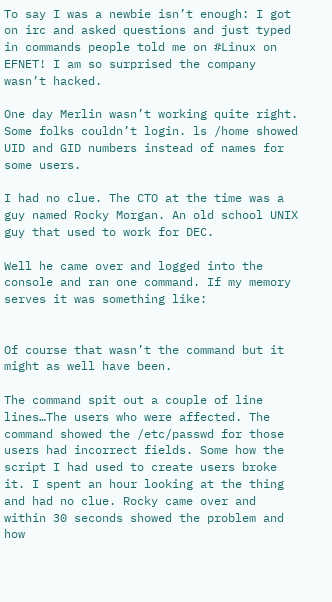To say I was a newbie isn’t enough: I got on irc and asked questions and just typed in commands people told me on #Linux on EFNET! I am so surprised the company wasn’t hacked.

One day Merlin wasn’t working quite right. Some folks couldn’t login. ls /home showed UID and GID numbers instead of names for some users.

I had no clue. The CTO at the time was a guy named Rocky Morgan. An old school UNIX guy that used to work for DEC.

Well he came over and logged into the console and ran one command. If my memory serves it was something like:


Of course that wasn’t the command but it might as well have been.

The command spit out a couple of line lines…The users who were affected. The command showed the /etc/passwd for those users had incorrect fields. Some how the script I had used to create users broke it. I spent an hour looking at the thing and had no clue. Rocky came over and within 30 seconds showed the problem and how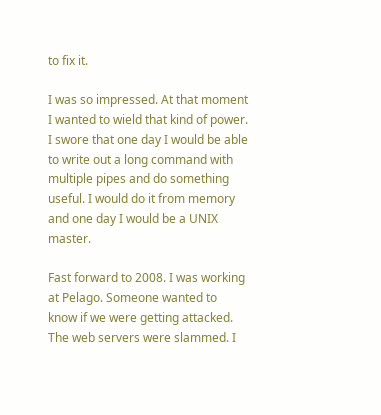to fix it.

I was so impressed. At that moment I wanted to wield that kind of power. I swore that one day I would be able to write out a long command with multiple pipes and do something useful. I would do it from memory and one day I would be a UNIX master.

Fast forward to 2008. I was working at Pelago. Someone wanted to know if we were getting attacked. The web servers were slammed. I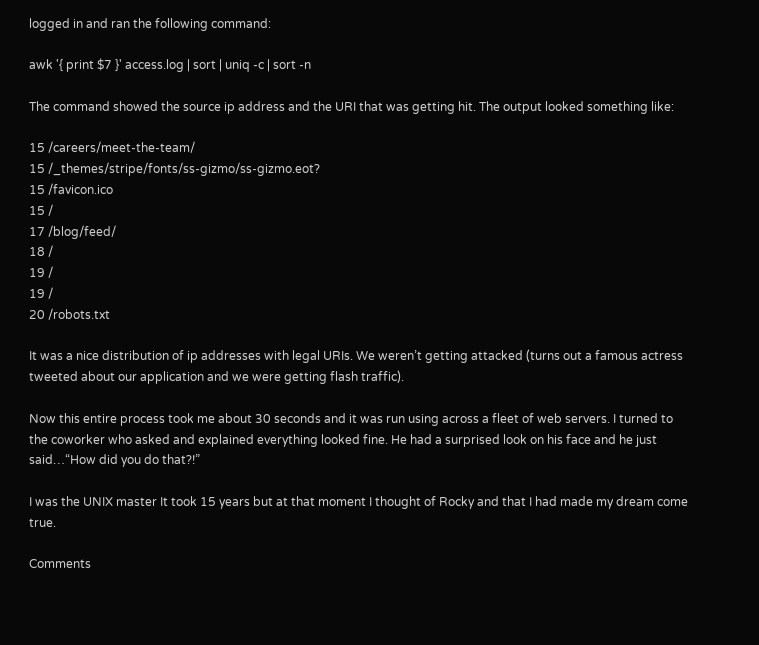logged in and ran the following command:

awk '{ print $7 }' access.log | sort | uniq -c | sort -n

The command showed the source ip address and the URI that was getting hit. The output looked something like:

15 /careers/meet-the-team/
15 /_themes/stripe/fonts/ss-gizmo/ss-gizmo.eot?
15 /favicon.ico
15 /
17 /blog/feed/
18 /
19 /
19 /
20 /robots.txt

It was a nice distribution of ip addresses with legal URIs. We weren’t getting attacked (turns out a famous actress tweeted about our application and we were getting flash traffic).

Now this entire process took me about 30 seconds and it was run using across a fleet of web servers. I turned to the coworker who asked and explained everything looked fine. He had a surprised look on his face and he just said…“How did you do that?!”

I was the UNIX master It took 15 years but at that moment I thought of Rocky and that I had made my dream come true.

Comments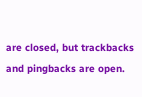are closed, but trackbacks and pingbacks are open.